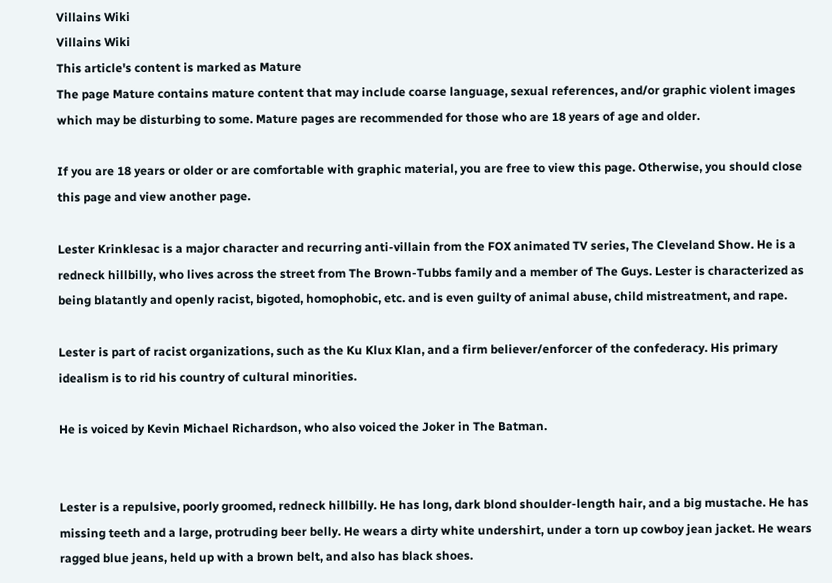Villains Wiki
Villains Wiki
This article's content is marked as Mature
The page Mature contains mature content that may include coarse language, sexual references, and/or graphic violent images which may be disturbing to some. Mature pages are recommended for those who are 18 years of age and older.

If you are 18 years or older or are comfortable with graphic material, you are free to view this page. Otherwise, you should close this page and view another page.

Lester Krinklesac is a major character and recurring anti-villain from the FOX animated TV series, The Cleveland Show. He is a redneck hillbilly, who lives across the street from The Brown-Tubbs family and a member of The Guys. Lester is characterized as being blatantly and openly racist, bigoted, homophobic, etc. and is even guilty of animal abuse, child mistreatment, and rape.

Lester is part of racist organizations, such as the Ku Klux Klan, and a firm believer/enforcer of the confederacy. His primary idealism is to rid his country of cultural minorities.

He is voiced by Kevin Michael Richardson, who also voiced the Joker in The Batman.


Lester is a repulsive, poorly groomed, redneck hillbilly. He has long, dark blond shoulder-length hair, and a big mustache. He has missing teeth and a large, protruding beer belly. He wears a dirty white undershirt, under a torn up cowboy jean jacket. He wears ragged blue jeans, held up with a brown belt, and also has black shoes.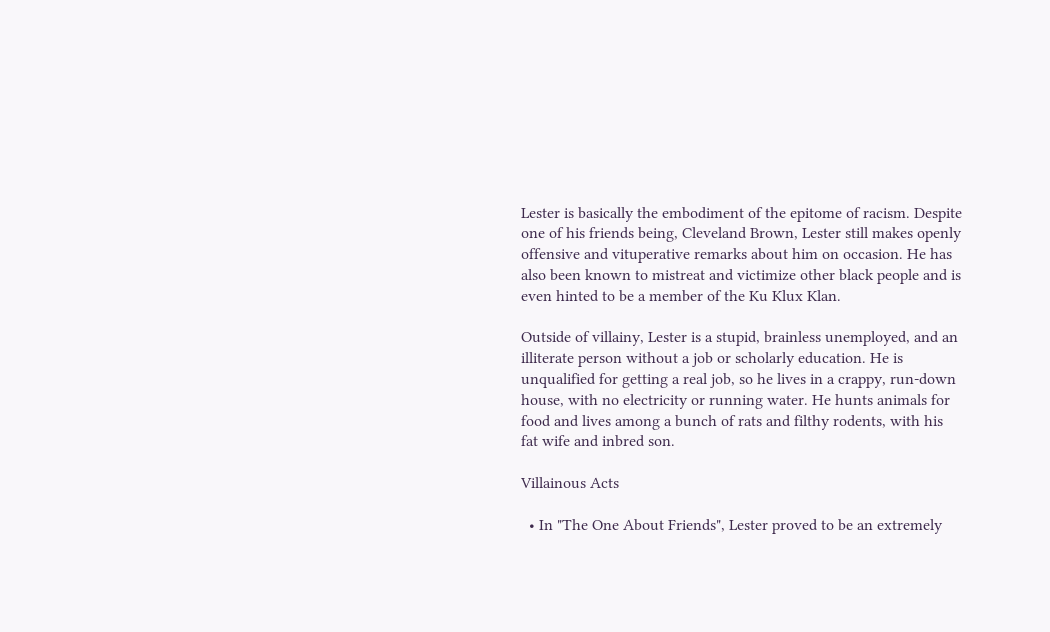Lester is basically the embodiment of the epitome of racism. Despite one of his friends being, Cleveland Brown, Lester still makes openly offensive and vituperative remarks about him on occasion. He has also been known to mistreat and victimize other black people and is even hinted to be a member of the Ku Klux Klan.

Outside of villainy, Lester is a stupid, brainless unemployed, and an illiterate person without a job or scholarly education. He is unqualified for getting a real job, so he lives in a crappy, run-down house, with no electricity or running water. He hunts animals for food and lives among a bunch of rats and filthy rodents, with his fat wife and inbred son.

Villainous Acts

  • In "The One About Friends", Lester proved to be an extremely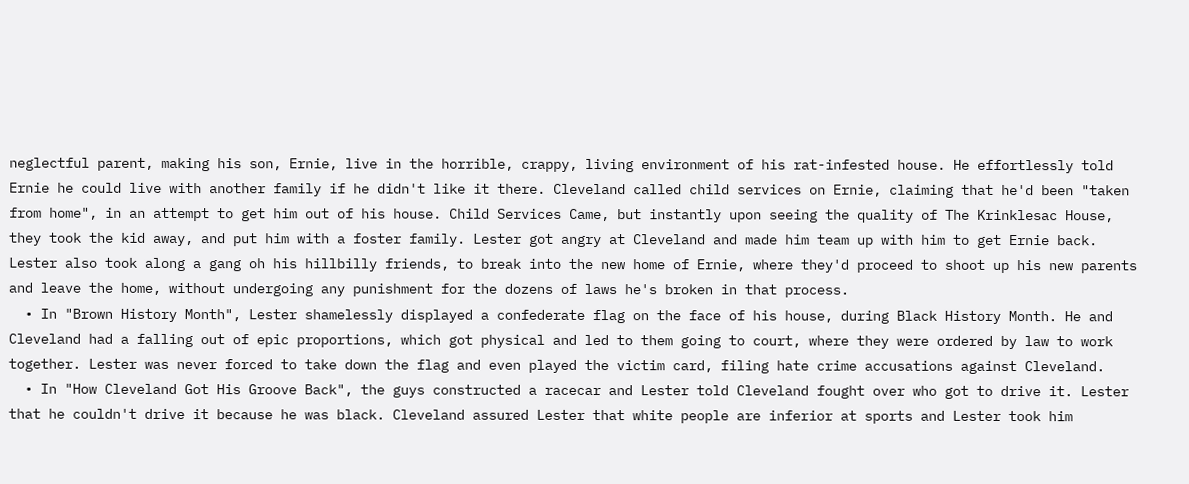neglectful parent, making his son, Ernie, live in the horrible, crappy, living environment of his rat-infested house. He effortlessly told Ernie he could live with another family if he didn't like it there. Cleveland called child services on Ernie, claiming that he'd been "taken from home", in an attempt to get him out of his house. Child Services Came, but instantly upon seeing the quality of The Krinklesac House, they took the kid away, and put him with a foster family. Lester got angry at Cleveland and made him team up with him to get Ernie back. Lester also took along a gang oh his hillbilly friends, to break into the new home of Ernie, where they'd proceed to shoot up his new parents and leave the home, without undergoing any punishment for the dozens of laws he's broken in that process.
  • In "Brown History Month", Lester shamelessly displayed a confederate flag on the face of his house, during Black History Month. He and Cleveland had a falling out of epic proportions, which got physical and led to them going to court, where they were ordered by law to work together. Lester was never forced to take down the flag and even played the victim card, filing hate crime accusations against Cleveland.
  • In "How Cleveland Got His Groove Back", the guys constructed a racecar and Lester told Cleveland fought over who got to drive it. Lester that he couldn't drive it because he was black. Cleveland assured Lester that white people are inferior at sports and Lester took him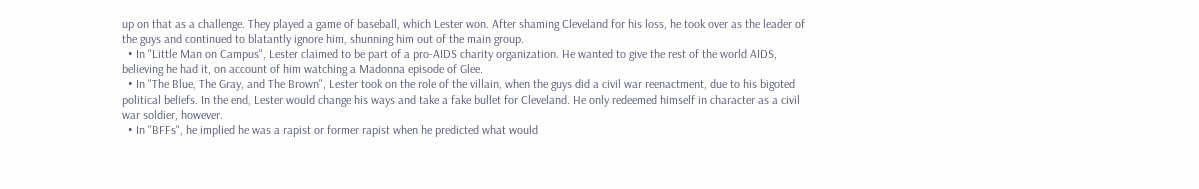up on that as a challenge. They played a game of baseball, which Lester won. After shaming Cleveland for his loss, he took over as the leader of the guys and continued to blatantly ignore him, shunning him out of the main group.
  • In "Little Man on Campus", Lester claimed to be part of a pro-AIDS charity organization. He wanted to give the rest of the world AIDS, believing he had it, on account of him watching a Madonna episode of Glee.
  • In "The Blue, The Gray, and The Brown", Lester took on the role of the villain, when the guys did a civil war reenactment, due to his bigoted political beliefs. In the end, Lester would change his ways and take a fake bullet for Cleveland. He only redeemed himself in character as a civil war soldier, however.
  • In "BFFs", he implied he was a rapist or former rapist when he predicted what would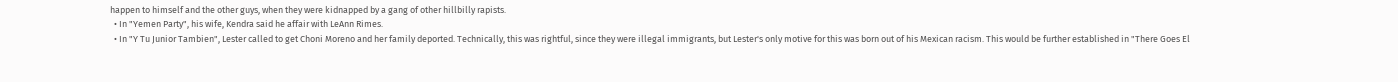happen to himself and the other guys, when they were kidnapped by a gang of other hillbilly rapists.
  • In "Yemen Party", his wife, Kendra said he affair with LeAnn Rimes.
  • In "Y Tu Junior Tambien", Lester called to get Choni Moreno and her family deported. Technically, this was rightful, since they were illegal immigrants, but Lester's only motive for this was born out of his Mexican racism. This would be further established in "There Goes El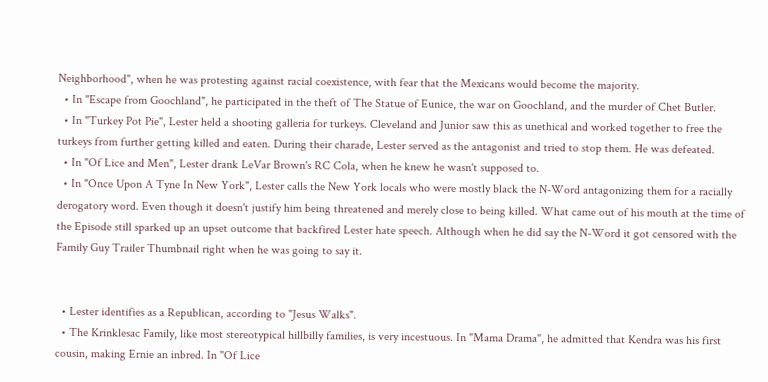Neighborhood", when he was protesting against racial coexistence, with fear that the Mexicans would become the majority.
  • In "Escape from Goochland", he participated in the theft of The Statue of Eunice, the war on Goochland, and the murder of Chet Butler.
  • In "Turkey Pot Pie", Lester held a shooting galleria for turkeys. Cleveland and Junior saw this as unethical and worked together to free the turkeys from further getting killed and eaten. During their charade, Lester served as the antagonist and tried to stop them. He was defeated.
  • In "Of Lice and Men", Lester drank LeVar Brown's RC Cola, when he knew he wasn't supposed to.
  • In "Once Upon A Tyne In New York", Lester calls the New York locals who were mostly black the N-Word antagonizing them for a racially derogatory word. Even though it doesn't justify him being threatened and merely close to being killed. What came out of his mouth at the time of the Episode still sparked up an upset outcome that backfired Lester hate speech. Although when he did say the N-Word it got censored with the Family Guy Trailer Thumbnail right when he was going to say it.


  • Lester identifies as a Republican, according to "Jesus Walks".
  • The Krinklesac Family, like most stereotypical hillbilly families, is very incestuous. In "Mama Drama", he admitted that Kendra was his first cousin, making Ernie an inbred. In "Of Lice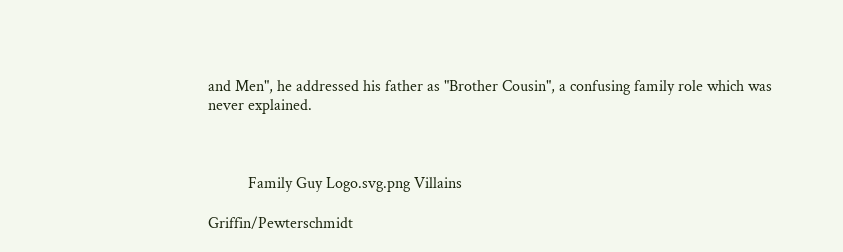and Men", he addressed his father as "Brother Cousin", a confusing family role which was never explained.



          Family Guy Logo.svg.png Villains

Griffin/Pewterschmidt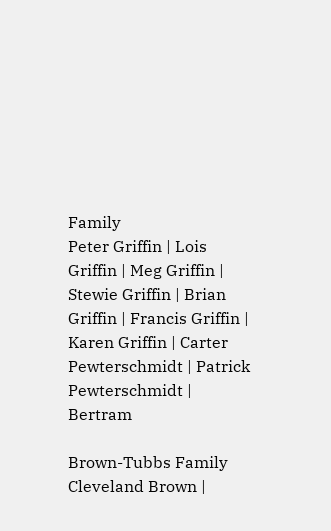Family
Peter Griffin | Lois Griffin | Meg Griffin | Stewie Griffin | Brian Griffin | Francis Griffin | Karen Griffin | Carter Pewterschmidt | Patrick Pewterschmidt | Bertram

Brown-Tubbs Family
Cleveland Brown |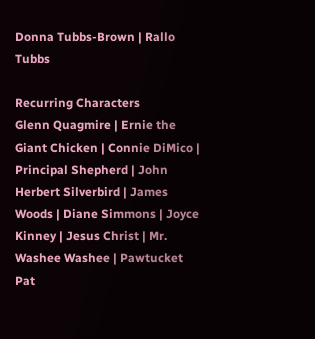Donna Tubbs-Brown | Rallo Tubbs

Recurring Characters
Glenn Quagmire | Ernie the Giant Chicken | Connie DiMico | Principal Shepherd | John Herbert Silverbird | James Woods | Diane Simmons | Joyce Kinney | Jesus Christ | Mr. Washee Washee | Pawtucket Pat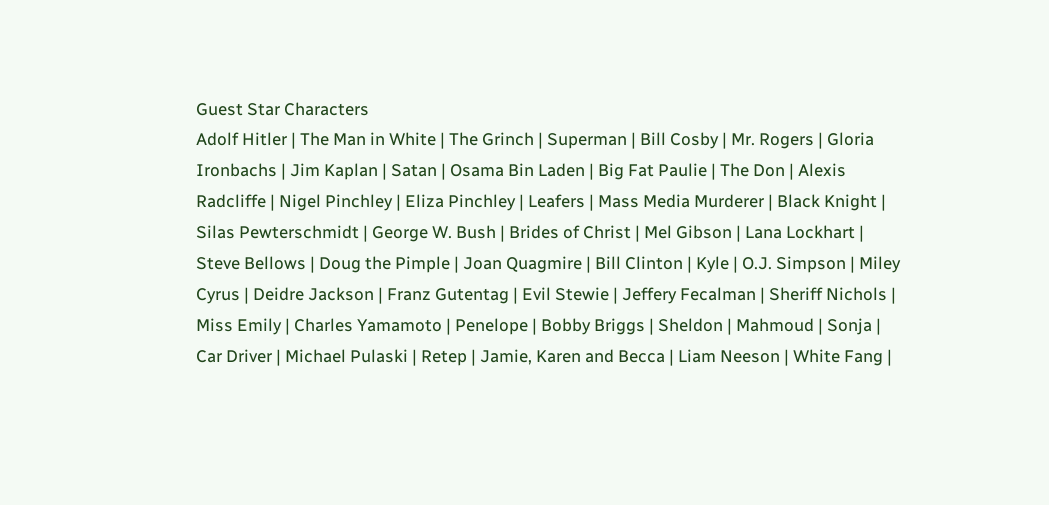Guest Star Characters
Adolf Hitler | The Man in White | The Grinch | Superman | Bill Cosby | Mr. Rogers | Gloria Ironbachs | Jim Kaplan | Satan | Osama Bin Laden | Big Fat Paulie | The Don | Alexis Radcliffe | Nigel Pinchley | Eliza Pinchley | Leafers | Mass Media Murderer | Black Knight | Silas Pewterschmidt | George W. Bush | Brides of Christ | Mel Gibson | Lana Lockhart | Steve Bellows | Doug the Pimple | Joan Quagmire | Bill Clinton | Kyle | O.J. Simpson | Miley Cyrus | Deidre Jackson | Franz Gutentag | Evil Stewie | Jeffery Fecalman | Sheriff Nichols | Miss Emily | Charles Yamamoto | Penelope | Bobby Briggs | Sheldon | Mahmoud | Sonja | Car Driver | Michael Pulaski | Retep | Jamie, Karen and Becca | Liam Neeson | White Fang |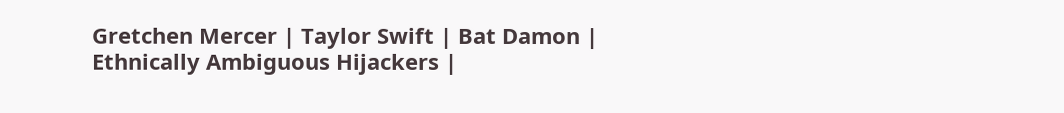Gretchen Mercer | Taylor Swift | Bat Damon | Ethnically Ambiguous Hijackers |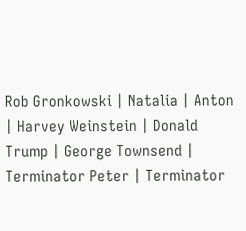Rob Gronkowski | Natalia | Anton | Harvey Weinstein | Donald Trump | George Townsend | Terminator Peter | Terminator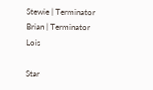Stewie | Terminator Brian | Terminator Lois

Star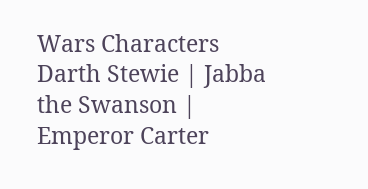Wars Characters
Darth Stewie | Jabba the Swanson | Emperor Carter